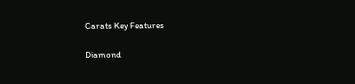Carats Key Features

Diamond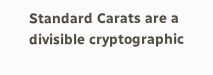Standard Carats are a divisible cryptographic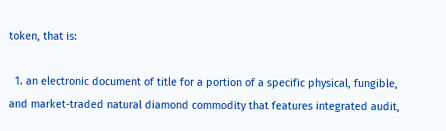token, that is:

  1. an electronic document of title for a portion of a specific physical, fungible, and market-traded natural diamond commodity that features integrated audit,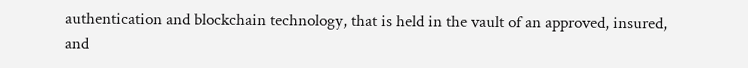authentication and blockchain technology, that is held in the vault of an approved, insured, and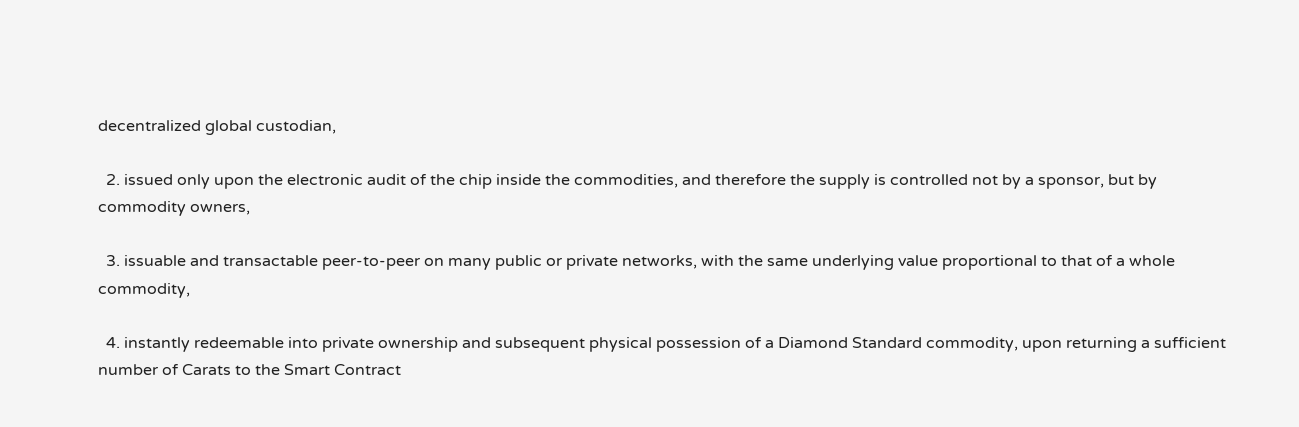decentralized global custodian,

  2. issued only upon the electronic audit of the chip inside the commodities, and therefore the supply is controlled not by a sponsor, but by commodity owners,

  3. issuable and transactable peer-to-peer on many public or private networks, with the same underlying value proportional to that of a whole commodity,

  4. instantly redeemable into private ownership and subsequent physical possession of a Diamond Standard commodity, upon returning a sufficient number of Carats to the Smart Contract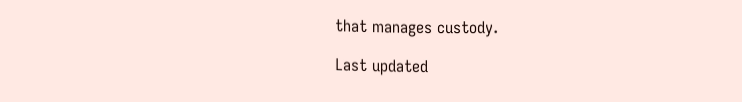that manages custody.

Last updated